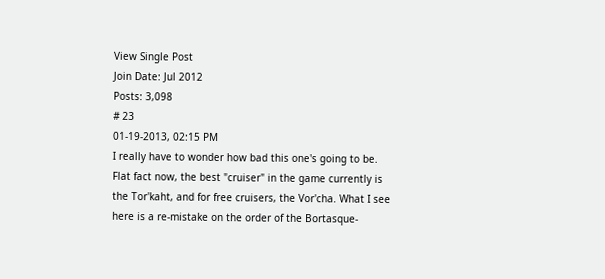View Single Post
Join Date: Jul 2012
Posts: 3,098
# 23
01-19-2013, 02:15 PM
I really have to wonder how bad this one's going to be. Flat fact now, the best "cruiser" in the game currently is the Tor'kaht, and for free cruisers, the Vor'cha. What I see here is a re-mistake on the order of the Bortasque-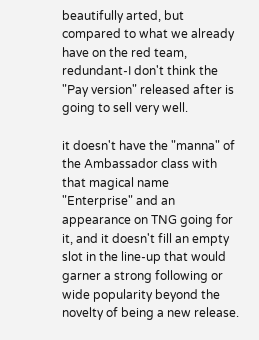beautifully arted, but compared to what we already have on the red team, redundant-I don't think the "Pay version" released after is going to sell very well.

it doesn't have the "manna" of the Ambassador class with that magical name "Enterprise" and an appearance on TNG going for it, and it doesn't fill an empty slot in the line-up that would garner a strong following or wide popularity beyond the novelty of being a new release.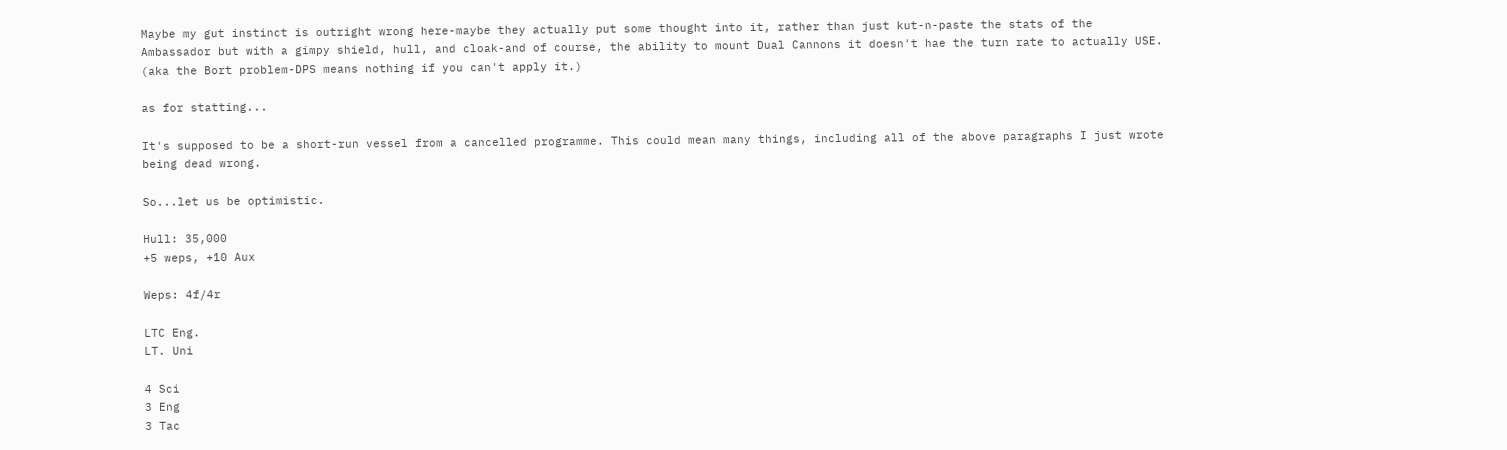Maybe my gut instinct is outright wrong here-maybe they actually put some thought into it, rather than just kut-n-paste the stats of the Ambassador but with a gimpy shield, hull, and cloak-and of course, the ability to mount Dual Cannons it doesn't hae the turn rate to actually USE. (aka the Bort problem-DPS means nothing if you can't apply it.)

as for statting...

It's supposed to be a short-run vessel from a cancelled programme. This could mean many things, including all of the above paragraphs I just wrote being dead wrong.

So...let us be optimistic.

Hull: 35,000
+5 weps, +10 Aux

Weps: 4f/4r

LTC Eng.
LT. Uni

4 Sci
3 Eng
3 Tac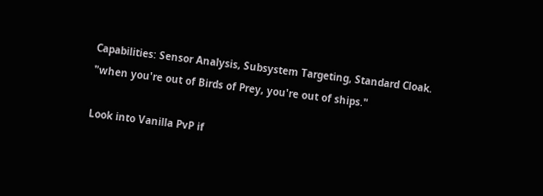Capabilities: Sensor Analysis, Subsystem Targeting, Standard Cloak.
"when you're out of Birds of Prey, you're out of ships."

Look into Vanilla PvP if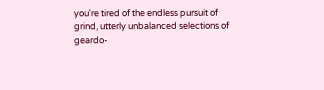you're tired of the endless pursuit of grind, utterly unbalanced selections of geardo-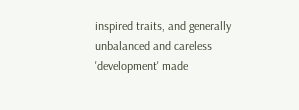inspired traits, and generally unbalanced and careless 'development' made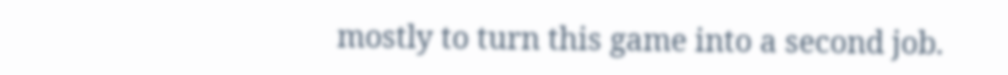mostly to turn this game into a second job.